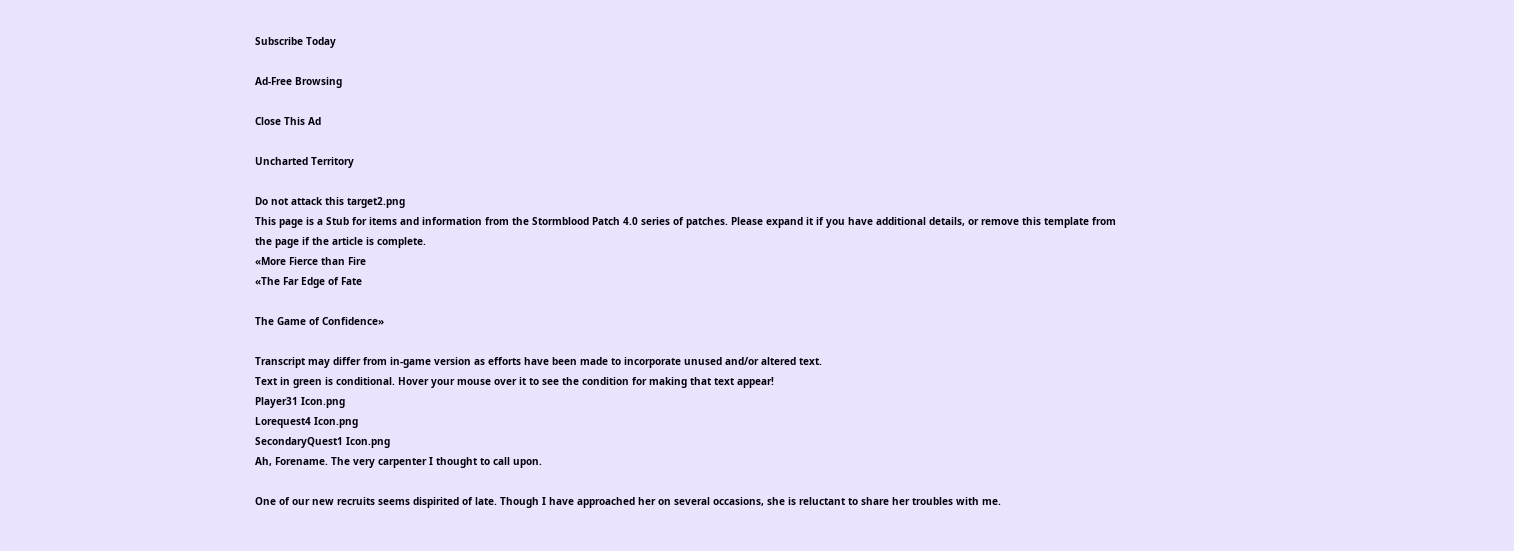Subscribe Today

Ad-Free Browsing

Close This Ad

Uncharted Territory

Do not attack this target2.png
This page is a Stub for items and information from the Stormblood Patch 4.0 series of patches. Please expand it if you have additional details, or remove this template from the page if the article is complete.
«More Fierce than Fire
«The Far Edge of Fate

The Game of Confidence»

Transcript may differ from in-game version as efforts have been made to incorporate unused and/or altered text.
Text in green is conditional. Hover your mouse over it to see the condition for making that text appear!
Player31 Icon.png
Lorequest4 Icon.png
SecondaryQuest1 Icon.png
Ah, Forename. The very carpenter I thought to call upon.

One of our new recruits seems dispirited of late. Though I have approached her on several occasions, she is reluctant to share her troubles with me.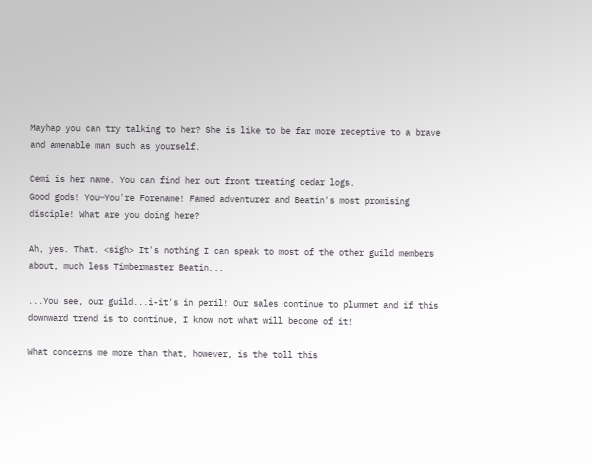Mayhap you can try talking to her? She is like to be far more receptive to a brave and amenable man such as yourself.

Cemi is her name. You can find her out front treating cedar logs.
Good gods! You─You're Forename! Famed adventurer and Beatin's most promising disciple! What are you doing here?

Ah, yes. That. <sigh> It's nothing I can speak to most of the other guild members about, much less Timbermaster Beatin...

...You see, our guild...i-it's in peril! Our sales continue to plummet and if this downward trend is to continue, I know not what will become of it!

What concerns me more than that, however, is the toll this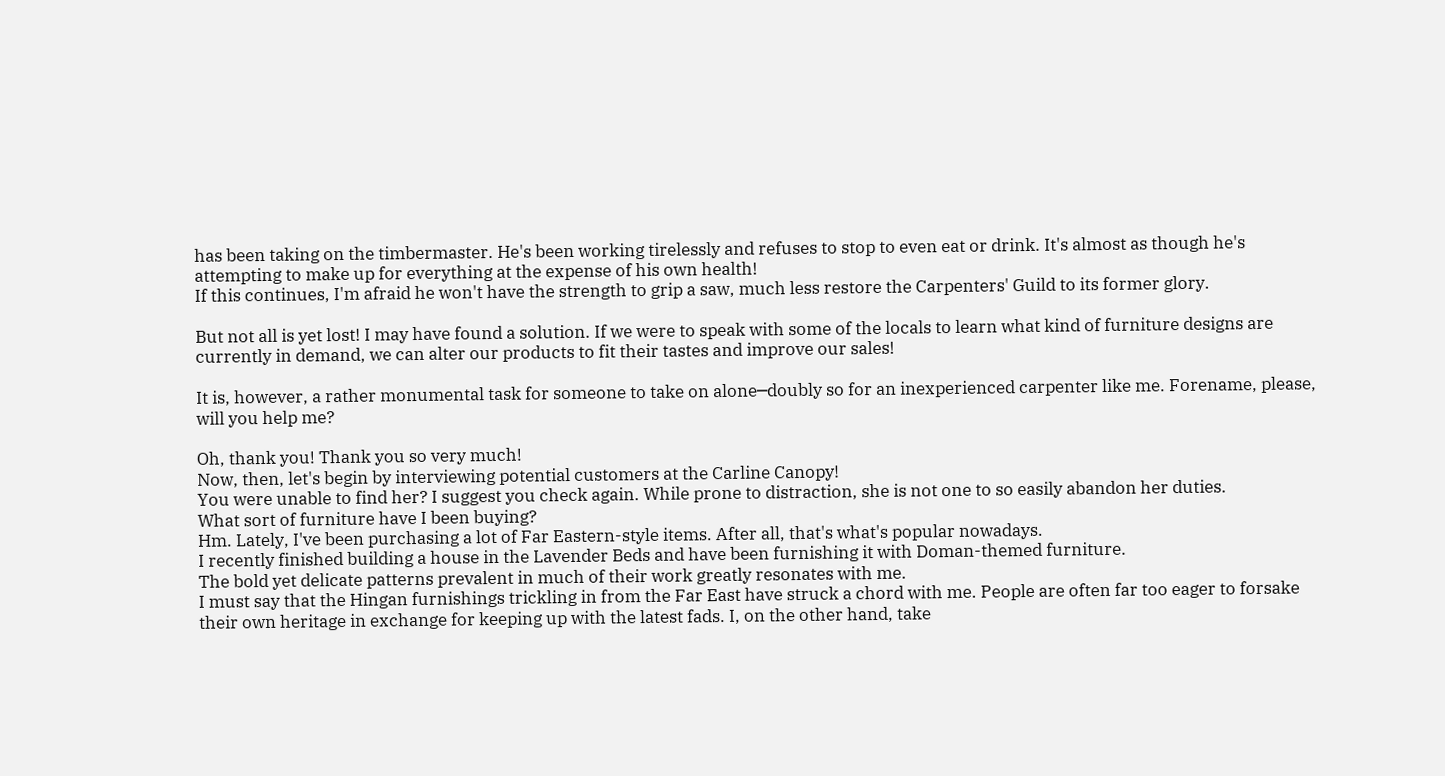has been taking on the timbermaster. He's been working tirelessly and refuses to stop to even eat or drink. It's almost as though he's attempting to make up for everything at the expense of his own health!
If this continues, I'm afraid he won't have the strength to grip a saw, much less restore the Carpenters' Guild to its former glory.

But not all is yet lost! I may have found a solution. If we were to speak with some of the locals to learn what kind of furniture designs are currently in demand, we can alter our products to fit their tastes and improve our sales!

It is, however, a rather monumental task for someone to take on alone─doubly so for an inexperienced carpenter like me. Forename, please, will you help me?

Oh, thank you! Thank you so very much!
Now, then, let's begin by interviewing potential customers at the Carline Canopy!
You were unable to find her? I suggest you check again. While prone to distraction, she is not one to so easily abandon her duties.
What sort of furniture have I been buying?
Hm. Lately, I've been purchasing a lot of Far Eastern-style items. After all, that's what's popular nowadays.
I recently finished building a house in the Lavender Beds and have been furnishing it with Doman-themed furniture.
The bold yet delicate patterns prevalent in much of their work greatly resonates with me.
I must say that the Hingan furnishings trickling in from the Far East have struck a chord with me. People are often far too eager to forsake their own heritage in exchange for keeping up with the latest fads. I, on the other hand, take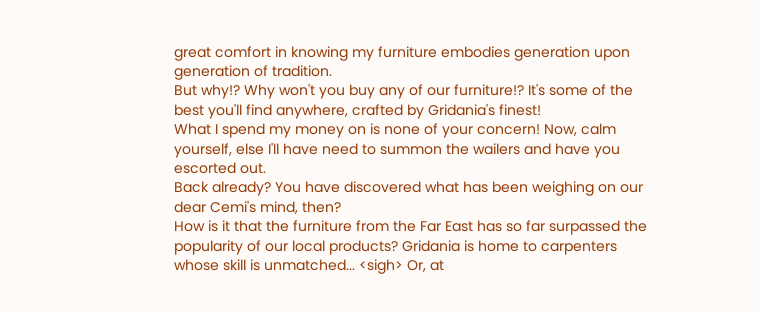great comfort in knowing my furniture embodies generation upon generation of tradition.
But why!? Why won't you buy any of our furniture!? It's some of the best you'll find anywhere, crafted by Gridania's finest!
What I spend my money on is none of your concern! Now, calm yourself, else I'll have need to summon the wailers and have you escorted out.
Back already? You have discovered what has been weighing on our dear Cemi's mind, then?
How is it that the furniture from the Far East has so far surpassed the popularity of our local products? Gridania is home to carpenters whose skill is unmatched... <sigh> Or, at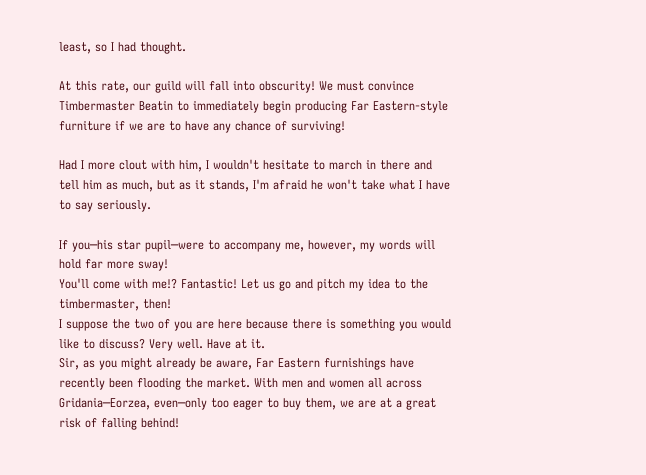least, so I had thought.

At this rate, our guild will fall into obscurity! We must convince Timbermaster Beatin to immediately begin producing Far Eastern-style furniture if we are to have any chance of surviving!

Had I more clout with him, I wouldn't hesitate to march in there and tell him as much, but as it stands, I'm afraid he won't take what I have to say seriously.

If you─his star pupil─were to accompany me, however, my words will hold far more sway!
You'll come with me!? Fantastic! Let us go and pitch my idea to the timbermaster, then!
I suppose the two of you are here because there is something you would like to discuss? Very well. Have at it.
Sir, as you might already be aware, Far Eastern furnishings have recently been flooding the market. With men and women all across Gridania─Eorzea, even─only too eager to buy them, we are at a great risk of falling behind!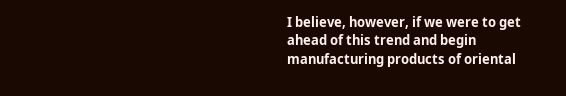I believe, however, if we were to get ahead of this trend and begin manufacturing products of oriental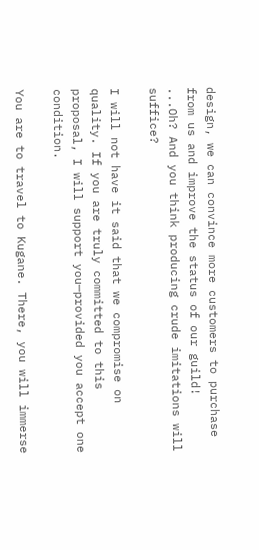design, we can convince more customers to purchase from us and improve the status of our guild!
...Oh? And you think producing crude imitations will suffice?

I will not have it said that we compromise on quality. If you are truly committed to this proposal, I will support you─provided you accept one condition.

You are to travel to Kugane. There, you will immerse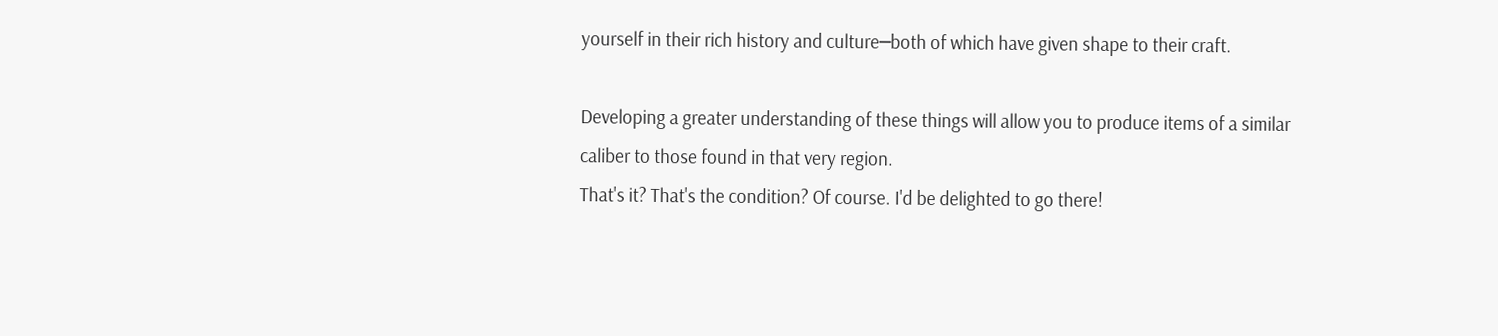yourself in their rich history and culture─both of which have given shape to their craft.

Developing a greater understanding of these things will allow you to produce items of a similar caliber to those found in that very region.
That's it? That's the condition? Of course. I'd be delighted to go there!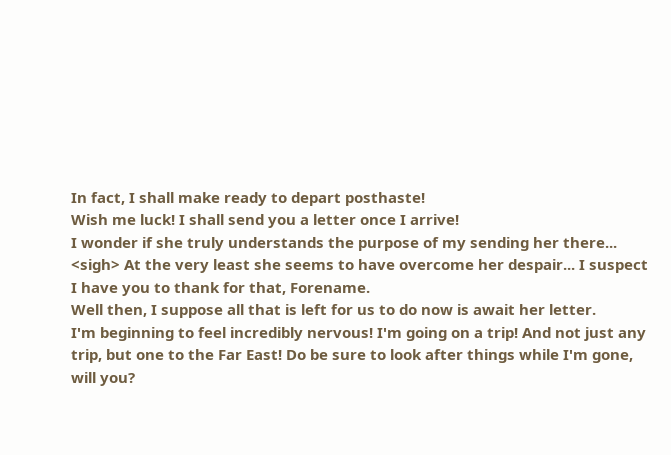In fact, I shall make ready to depart posthaste!
Wish me luck! I shall send you a letter once I arrive!
I wonder if she truly understands the purpose of my sending her there...
<sigh> At the very least she seems to have overcome her despair... I suspect I have you to thank for that, Forename.
Well then, I suppose all that is left for us to do now is await her letter.
I'm beginning to feel incredibly nervous! I'm going on a trip! And not just any trip, but one to the Far East! Do be sure to look after things while I'm gone, will you?